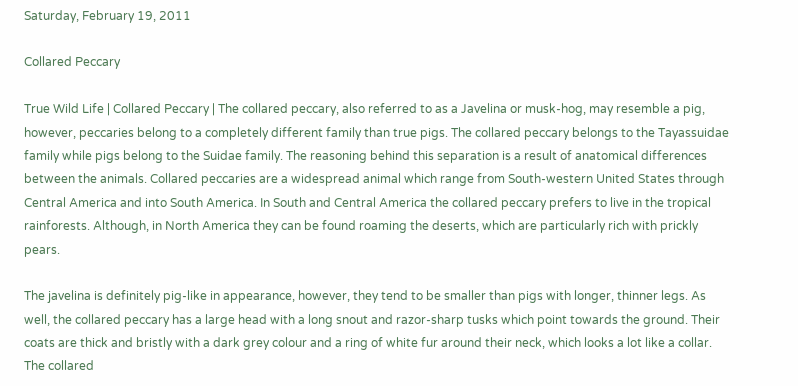Saturday, February 19, 2011

Collared Peccary

True Wild Life | Collared Peccary | The collared peccary, also referred to as a Javelina or musk-hog, may resemble a pig, however, peccaries belong to a completely different family than true pigs. The collared peccary belongs to the Tayassuidae family while pigs belong to the Suidae family. The reasoning behind this separation is a result of anatomical differences between the animals. Collared peccaries are a widespread animal which range from South-western United States through Central America and into South America. In South and Central America the collared peccary prefers to live in the tropical rainforests. Although, in North America they can be found roaming the deserts, which are particularly rich with prickly pears.

The javelina is definitely pig-like in appearance, however, they tend to be smaller than pigs with longer, thinner legs. As well, the collared peccary has a large head with a long snout and razor-sharp tusks which point towards the ground. Their coats are thick and bristly with a dark grey colour and a ring of white fur around their neck, which looks a lot like a collar. The collared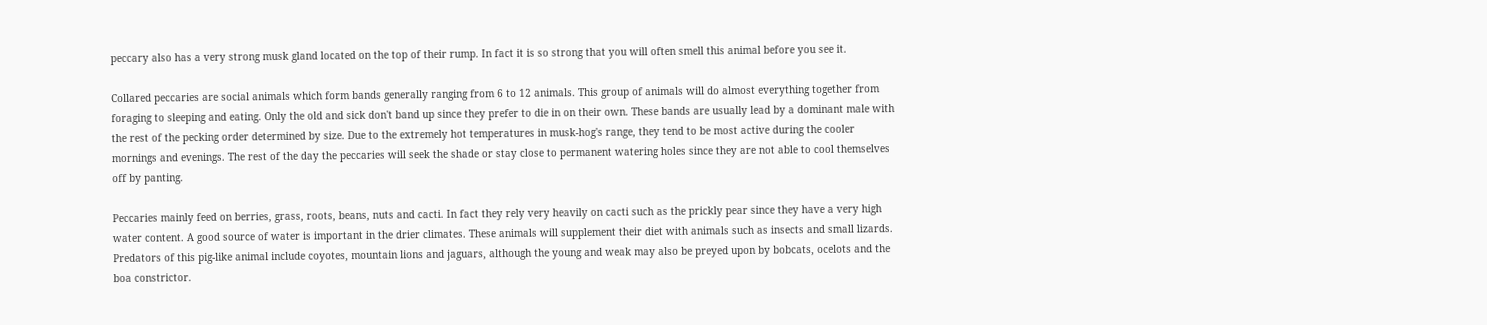peccary also has a very strong musk gland located on the top of their rump. In fact it is so strong that you will often smell this animal before you see it.

Collared peccaries are social animals which form bands generally ranging from 6 to 12 animals. This group of animals will do almost everything together from foraging to sleeping and eating. Only the old and sick don't band up since they prefer to die in on their own. These bands are usually lead by a dominant male with the rest of the pecking order determined by size. Due to the extremely hot temperatures in musk-hog's range, they tend to be most active during the cooler mornings and evenings. The rest of the day the peccaries will seek the shade or stay close to permanent watering holes since they are not able to cool themselves off by panting.

Peccaries mainly feed on berries, grass, roots, beans, nuts and cacti. In fact they rely very heavily on cacti such as the prickly pear since they have a very high water content. A good source of water is important in the drier climates. These animals will supplement their diet with animals such as insects and small lizards. Predators of this pig-like animal include coyotes, mountain lions and jaguars, although the young and weak may also be preyed upon by bobcats, ocelots and the boa constrictor.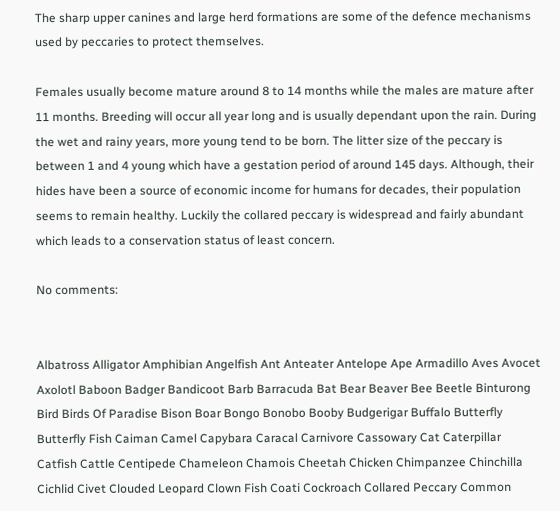The sharp upper canines and large herd formations are some of the defence mechanisms used by peccaries to protect themselves.

Females usually become mature around 8 to 14 months while the males are mature after 11 months. Breeding will occur all year long and is usually dependant upon the rain. During the wet and rainy years, more young tend to be born. The litter size of the peccary is between 1 and 4 young which have a gestation period of around 145 days. Although, their hides have been a source of economic income for humans for decades, their population seems to remain healthy. Luckily the collared peccary is widespread and fairly abundant which leads to a conservation status of least concern.

No comments:


Albatross Alligator Amphibian Angelfish Ant Anteater Antelope Ape Armadillo Aves Avocet Axolotl Baboon Badger Bandicoot Barb Barracuda Bat Bear Beaver Bee Beetle Binturong Bird Birds Of Paradise Bison Boar Bongo Bonobo Booby Budgerigar Buffalo Butterfly Butterfly Fish Caiman Camel Capybara Caracal Carnivore Cassowary Cat Caterpillar Catfish Cattle Centipede Chameleon Chamois Cheetah Chicken Chimpanzee Chinchilla Cichlid Civet Clouded Leopard Clown Fish Coati Cockroach Collared Peccary Common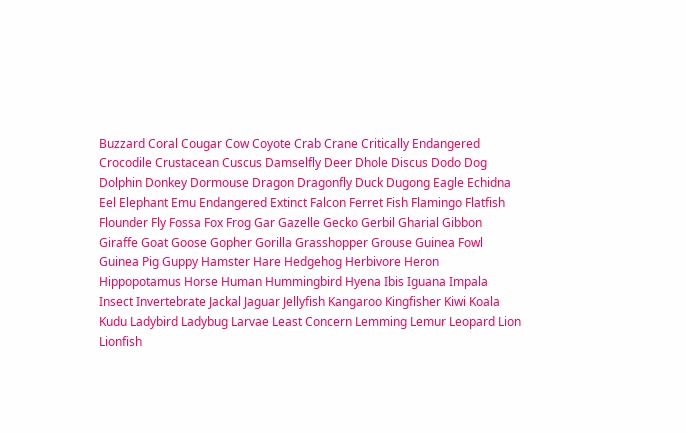Buzzard Coral Cougar Cow Coyote Crab Crane Critically Endangered Crocodile Crustacean Cuscus Damselfly Deer Dhole Discus Dodo Dog Dolphin Donkey Dormouse Dragon Dragonfly Duck Dugong Eagle Echidna Eel Elephant Emu Endangered Extinct Falcon Ferret Fish Flamingo Flatfish Flounder Fly Fossa Fox Frog Gar Gazelle Gecko Gerbil Gharial Gibbon Giraffe Goat Goose Gopher Gorilla Grasshopper Grouse Guinea Fowl Guinea Pig Guppy Hamster Hare Hedgehog Herbivore Heron Hippopotamus Horse Human Hummingbird Hyena Ibis Iguana Impala Insect Invertebrate Jackal Jaguar Jellyfish Kangaroo Kingfisher Kiwi Koala Kudu Ladybird Ladybug Larvae Least Concern Lemming Lemur Leopard Lion Lionfish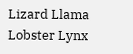Lizard Llama Lobster Lynx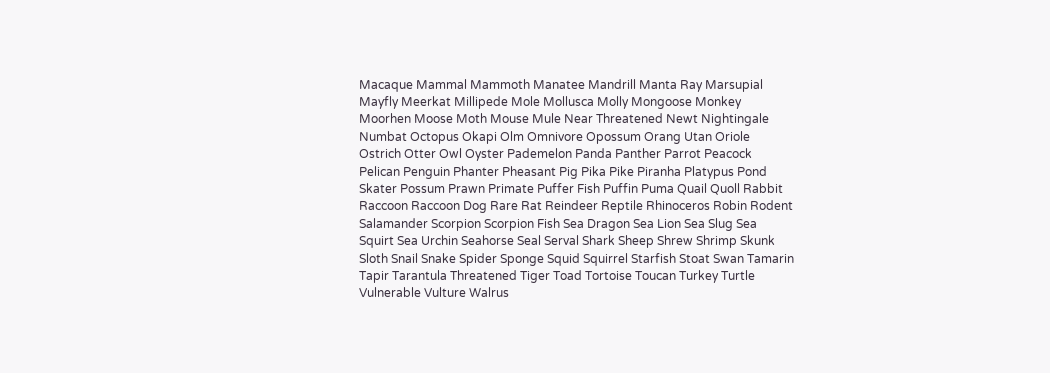Macaque Mammal Mammoth Manatee Mandrill Manta Ray Marsupial Mayfly Meerkat Millipede Mole Mollusca Molly Mongoose Monkey Moorhen Moose Moth Mouse Mule Near Threatened Newt Nightingale Numbat Octopus Okapi Olm Omnivore Opossum Orang Utan Oriole Ostrich Otter Owl Oyster Pademelon Panda Panther Parrot Peacock Pelican Penguin Phanter Pheasant Pig Pika Pike Piranha Platypus Pond Skater Possum Prawn Primate Puffer Fish Puffin Puma Quail Quoll Rabbit Raccoon Raccoon Dog Rare Rat Reindeer Reptile Rhinoceros Robin Rodent Salamander Scorpion Scorpion Fish Sea Dragon Sea Lion Sea Slug Sea Squirt Sea Urchin Seahorse Seal Serval Shark Sheep Shrew Shrimp Skunk Sloth Snail Snake Spider Sponge Squid Squirrel Starfish Stoat Swan Tamarin Tapir Tarantula Threatened Tiger Toad Tortoise Toucan Turkey Turtle Vulnerable Vulture Walrus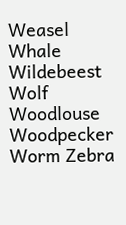Weasel Whale Wildebeest Wolf Woodlouse Woodpecker Worm Zebra